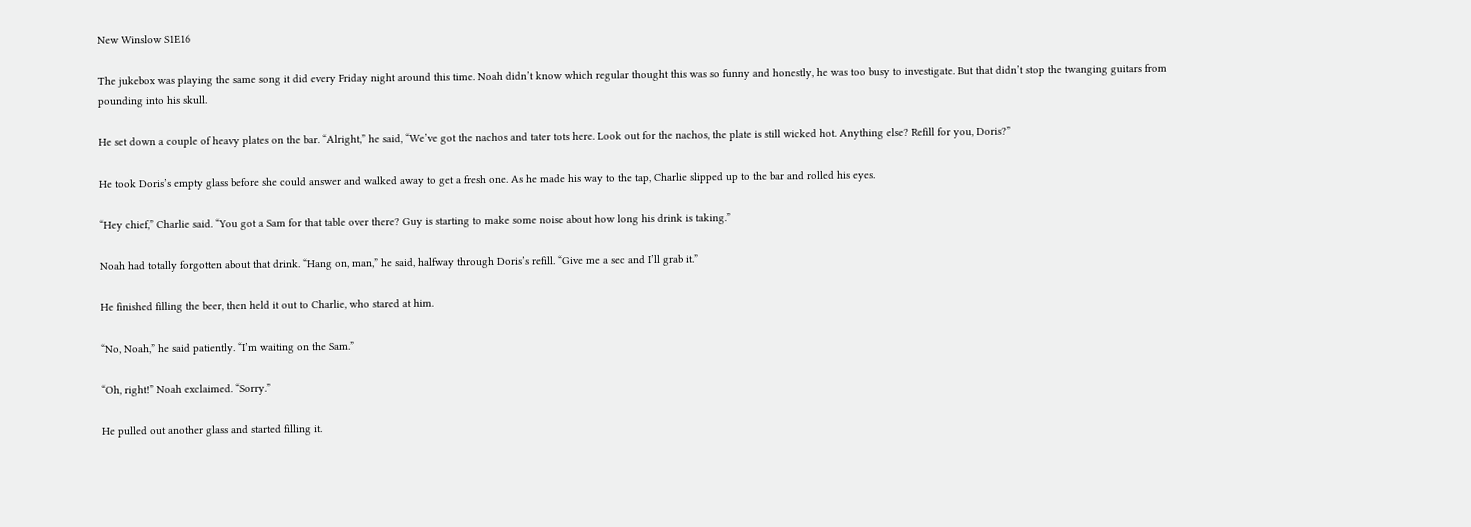New Winslow S1E16

The jukebox was playing the same song it did every Friday night around this time. Noah didn’t know which regular thought this was so funny and honestly, he was too busy to investigate. But that didn’t stop the twanging guitars from pounding into his skull.

He set down a couple of heavy plates on the bar. “Alright,” he said, “We’ve got the nachos and tater tots here. Look out for the nachos, the plate is still wicked hot. Anything else? Refill for you, Doris?”

He took Doris’s empty glass before she could answer and walked away to get a fresh one. As he made his way to the tap, Charlie slipped up to the bar and rolled his eyes.

“Hey chief,” Charlie said. “You got a Sam for that table over there? Guy is starting to make some noise about how long his drink is taking.”

Noah had totally forgotten about that drink. “Hang on, man,” he said, halfway through Doris’s refill. “Give me a sec and I’ll grab it.”

He finished filling the beer, then held it out to Charlie, who stared at him.

“No, Noah,” he said patiently. “I’m waiting on the Sam.”

“Oh, right!” Noah exclaimed. “Sorry.”

He pulled out another glass and started filling it.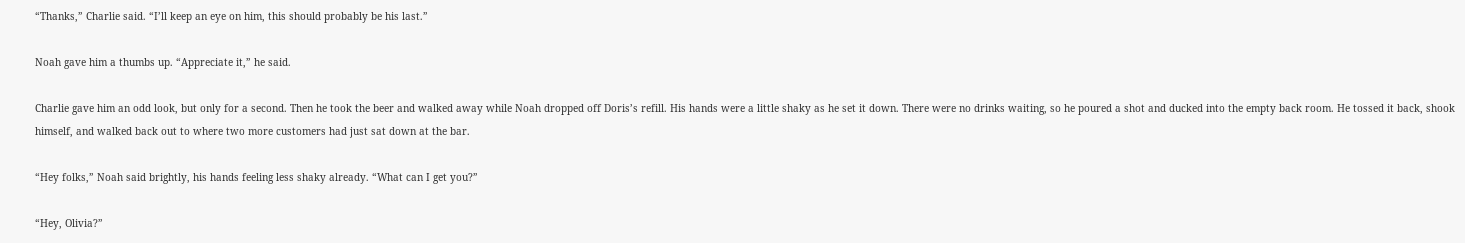“Thanks,” Charlie said. “I’ll keep an eye on him, this should probably be his last.”

Noah gave him a thumbs up. “Appreciate it,” he said.

Charlie gave him an odd look, but only for a second. Then he took the beer and walked away while Noah dropped off Doris’s refill. His hands were a little shaky as he set it down. There were no drinks waiting, so he poured a shot and ducked into the empty back room. He tossed it back, shook himself, and walked back out to where two more customers had just sat down at the bar.

“Hey folks,” Noah said brightly, his hands feeling less shaky already. “What can I get you?”

“Hey, Olivia?”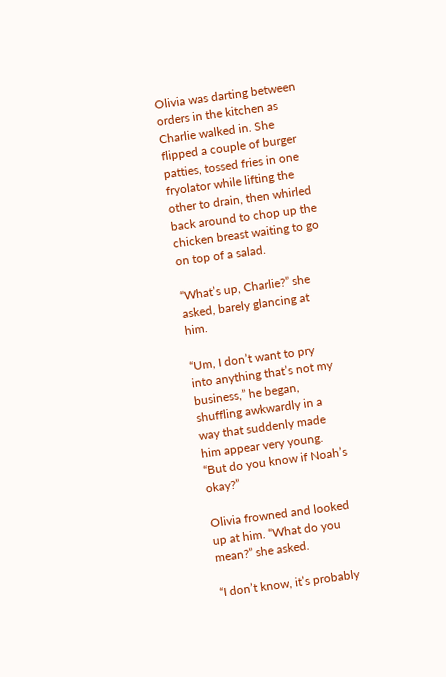Olivia was darting between orders in the kitchen as Charlie walked in. She flipped a couple of burger patties, tossed fries in one fryolator while lifting the other to drain, then whirled back around to chop up the chicken breast waiting to go on top of a salad.

“What’s up, Charlie?” she asked, barely glancing at him.

“Um, I don’t want to pry into anything that’s not my business,” he began, shuffling awkwardly in a way that suddenly made him appear very young. “But do you know if Noah’s okay?”

Olivia frowned and looked up at him. “What do you mean?” she asked.

“I don’t know, it’s probably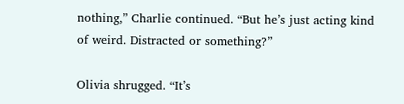nothing,” Charlie continued. “But he’s just acting kind of weird. Distracted or something?”

Olivia shrugged. “It’s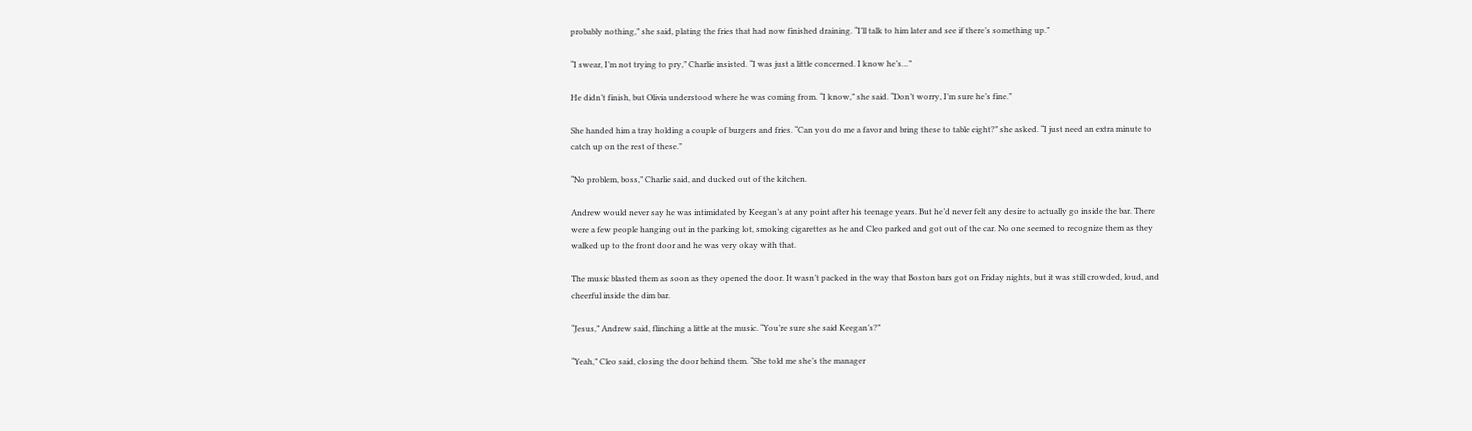probably nothing,” she said, plating the fries that had now finished draining. “I’ll talk to him later and see if there’s something up.”

“I swear, I’m not trying to pry,” Charlie insisted. “I was just a little concerned. I know he’s…”

He didn’t finish, but Olivia understood where he was coming from. “I know,” she said. “Don’t worry, I’m sure he’s fine.”

She handed him a tray holding a couple of burgers and fries. “Can you do me a favor and bring these to table eight?” she asked. “I just need an extra minute to catch up on the rest of these.”

“No problem, boss,” Charlie said, and ducked out of the kitchen.

Andrew would never say he was intimidated by Keegan’s at any point after his teenage years. But he’d never felt any desire to actually go inside the bar. There were a few people hanging out in the parking lot, smoking cigarettes as he and Cleo parked and got out of the car. No one seemed to recognize them as they walked up to the front door and he was very okay with that.

The music blasted them as soon as they opened the door. It wasn’t packed in the way that Boston bars got on Friday nights, but it was still crowded, loud, and cheerful inside the dim bar.

“Jesus,” Andrew said, flinching a little at the music. “You’re sure she said Keegan’s?”

“Yeah,” Cleo said, closing the door behind them. “She told me she’s the manager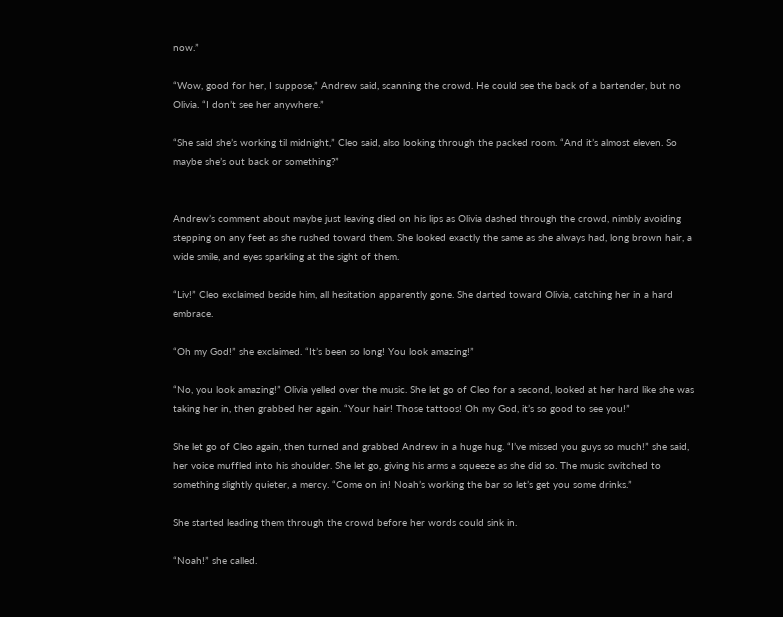now.”

“Wow, good for her, I suppose,” Andrew said, scanning the crowd. He could see the back of a bartender, but no Olivia. “I don’t see her anywhere.”

“She said she’s working til midnight,” Cleo said, also looking through the packed room. “And it’s almost eleven. So maybe she’s out back or something?”


Andrew’s comment about maybe just leaving died on his lips as Olivia dashed through the crowd, nimbly avoiding stepping on any feet as she rushed toward them. She looked exactly the same as she always had, long brown hair, a wide smile, and eyes sparkling at the sight of them.

“Liv!” Cleo exclaimed beside him, all hesitation apparently gone. She darted toward Olivia, catching her in a hard embrace.

“Oh my God!” she exclaimed. “It’s been so long! You look amazing!”

“No, you look amazing!” Olivia yelled over the music. She let go of Cleo for a second, looked at her hard like she was taking her in, then grabbed her again. “Your hair! Those tattoos! Oh my God, it’s so good to see you!”

She let go of Cleo again, then turned and grabbed Andrew in a huge hug. “I’ve missed you guys so much!” she said, her voice muffled into his shoulder. She let go, giving his arms a squeeze as she did so. The music switched to something slightly quieter, a mercy. “Come on in! Noah’s working the bar so let’s get you some drinks.”

She started leading them through the crowd before her words could sink in.

“Noah!” she called.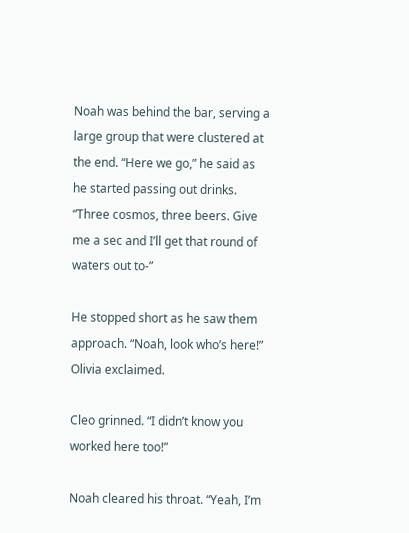Noah was behind the bar, serving a large group that were clustered at the end. “Here we go,” he said as he started passing out drinks. “Three cosmos, three beers. Give me a sec and I’ll get that round of waters out to-”

He stopped short as he saw them approach. “Noah, look who’s here!” Olivia exclaimed.

Cleo grinned. “I didn’t know you worked here too!”

Noah cleared his throat. “Yeah, I’m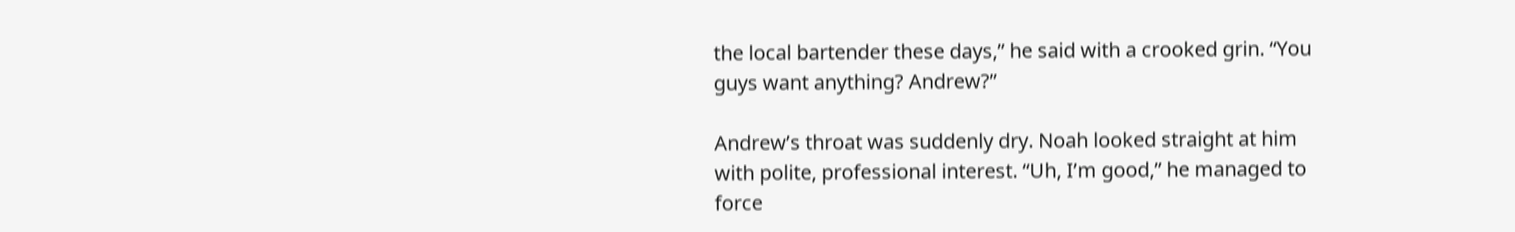the local bartender these days,” he said with a crooked grin. “You guys want anything? Andrew?”

Andrew’s throat was suddenly dry. Noah looked straight at him with polite, professional interest. “Uh, I’m good,” he managed to force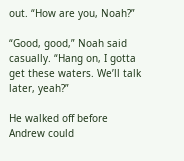out. “How are you, Noah?”

“Good, good,” Noah said casually. “Hang on, I gotta get these waters. We’ll talk later, yeah?”

He walked off before Andrew could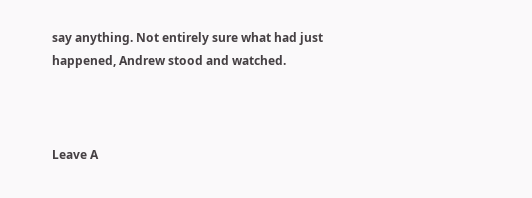say anything. Not entirely sure what had just happened, Andrew stood and watched.



Leave A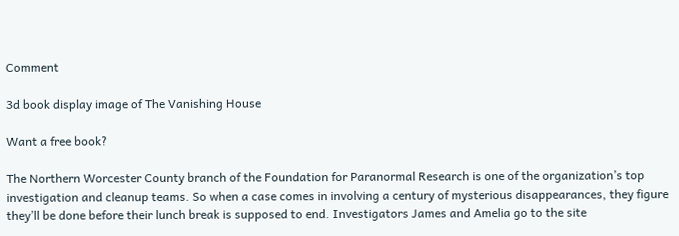Comment

3d book display image of The Vanishing House

Want a free book?

The Northern Worcester County branch of the Foundation for Paranormal Research is one of the organization’s top investigation and cleanup teams. So when a case comes in involving a century of mysterious disappearances, they figure they’ll be done before their lunch break is supposed to end. Investigators James and Amelia go to the site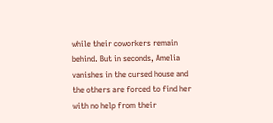while their coworkers remain behind. But in seconds, Amelia vanishes in the cursed house and the others are forced to find her with no help from their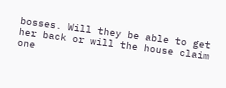bosses. Will they be able to get her back or will the house claim one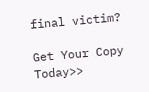final victim?

Get Your Copy Today>>